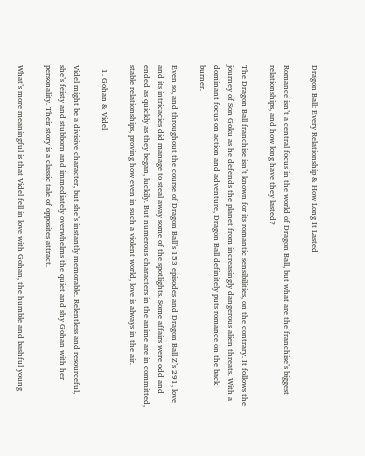Dragon Ball: Every Relationship & How Long It Lasted

Romance isn’t a central focus in the world of Dragon Ball, but what are the franchise’s biggest relationships, and how long have they lasted?

The Dragon Ball franchise isn’t known for its romantic sensibilities, on the contrary. It follows the journey of Son Goku as he defends the planet from increasingly dangerous alien threats. With a dominant focus on action and adventure, Dragon Ball definitely puts romance on the back burner.

Even so, and throughout the course of Dragon Ball’s 153 episodes and Dragon Ball Z’s 291, love and its intricacies did manage to steal away some of the spotlights. Some affairs were odd and ended as quickly as they began, luckily. But numerous characters in the anime are in committed, stable relationships, proving how even in such a violent world, love is always in the air.

  1. Gohan & Videl

Videl might be a divisive character, but she’s instantly memorable. Relentless and resourceful, she’s feisty and stubborn and immediately overwhelms the quiet and shy Gohan with her personality. Their story is a classic tale of opposites attract.

What’s more meaningful is that Videl fell in love with Gohan, the humble and bashful young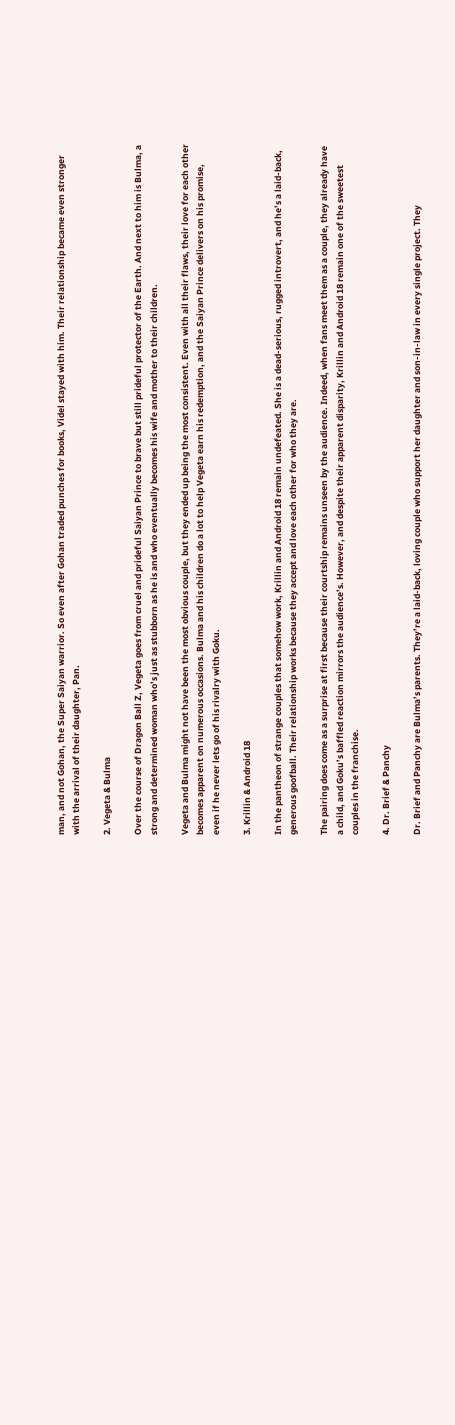man, and not Gohan, the Super Saiyan warrior. So even after Gohan traded punches for books, Videl stayed with him. Their relationship became even stronger with the arrival of their daughter, Pan.

2. Vegeta & Bulma

Over the course of Dragon Ball Z, Vegeta goes from cruel and prideful Saiyan Prince to brave but still prideful protector of the Earth. And next to him is Bulma, a strong and determined woman who’s just as stubborn as he is and who eventually becomes his wife and mother to their children.

Vegeta and Bulma might not have been the most obvious couple, but they ended up being the most consistent. Even with all their flaws, their love for each other becomes apparent on numerous occasions. Bulma and his children do a lot to help Vegeta earn his redemption, and the Saiyan Prince delivers on his promise, even if he never lets go of his rivalry with Goku.

3. Krillin & Android 18

In the pantheon of strange couples that somehow work, Krillin and Android 18 remain undefeated. She is a dead-serious, rugged introvert, and he’s a laid-back, generous goofball. Their relationship works because they accept and love each other for who they are.

The pairing does come as a surprise at first because their courtship remains unseen by the audience. Indeed, when fans meet them as a couple, they already have a child, and Goku’s baffled reaction mirrors the audience’s. However, and despite their apparent disparity, Krillin and Android 18 remain one of the sweetest couples in the franchise.

4. Dr. Brief & Panchy

Dr. Brief and Panchy are Bulma’s parents. They’re a laid-back, loving couple who support her daughter and son-in-law in every single project. They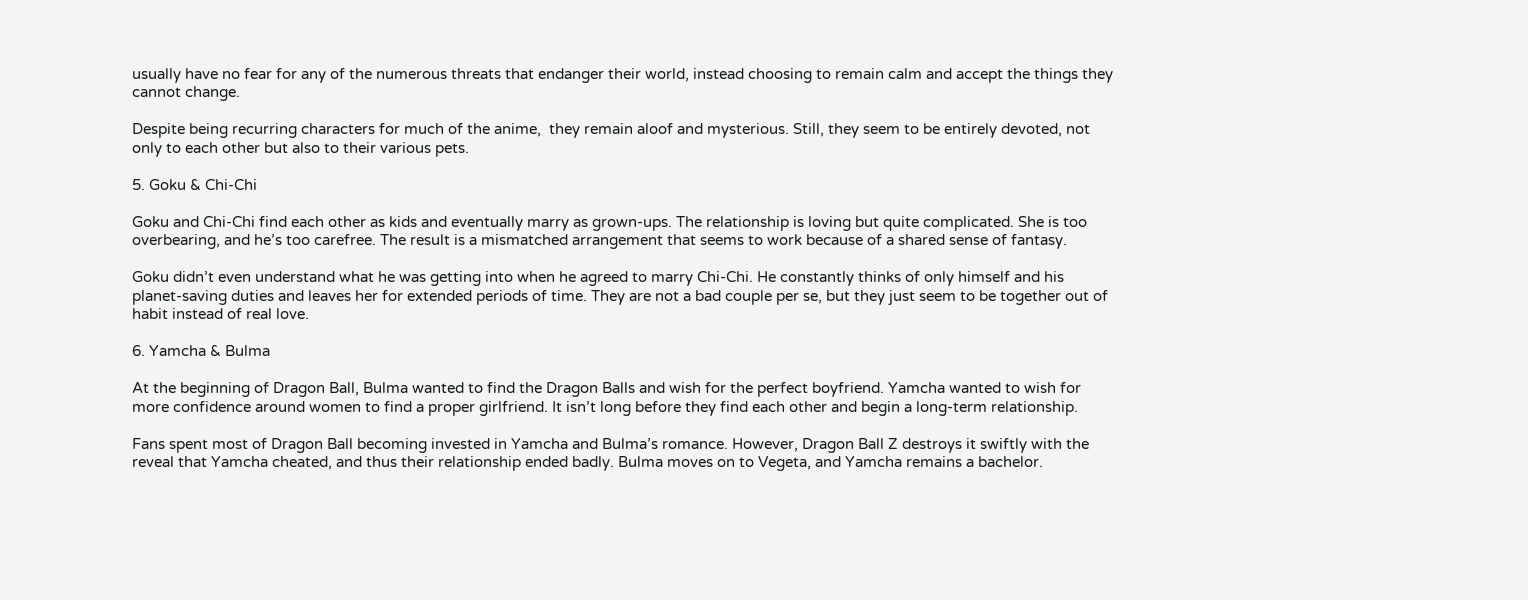usually have no fear for any of the numerous threats that endanger their world, instead choosing to remain calm and accept the things they cannot change.

Despite being recurring characters for much of the anime,  they remain aloof and mysterious. Still, they seem to be entirely devoted, not only to each other but also to their various pets.

5. Goku & Chi-Chi

Goku and Chi-Chi find each other as kids and eventually marry as grown-ups. The relationship is loving but quite complicated. She is too overbearing, and he’s too carefree. The result is a mismatched arrangement that seems to work because of a shared sense of fantasy.

Goku didn’t even understand what he was getting into when he agreed to marry Chi-Chi. He constantly thinks of only himself and his planet-saving duties and leaves her for extended periods of time. They are not a bad couple per se, but they just seem to be together out of habit instead of real love.

6. Yamcha & Bulma

At the beginning of Dragon Ball, Bulma wanted to find the Dragon Balls and wish for the perfect boyfriend. Yamcha wanted to wish for more confidence around women to find a proper girlfriend. It isn’t long before they find each other and begin a long-term relationship.

Fans spent most of Dragon Ball becoming invested in Yamcha and Bulma’s romance. However, Dragon Ball Z destroys it swiftly with the reveal that Yamcha cheated, and thus their relationship ended badly. Bulma moves on to Vegeta, and Yamcha remains a bachelor.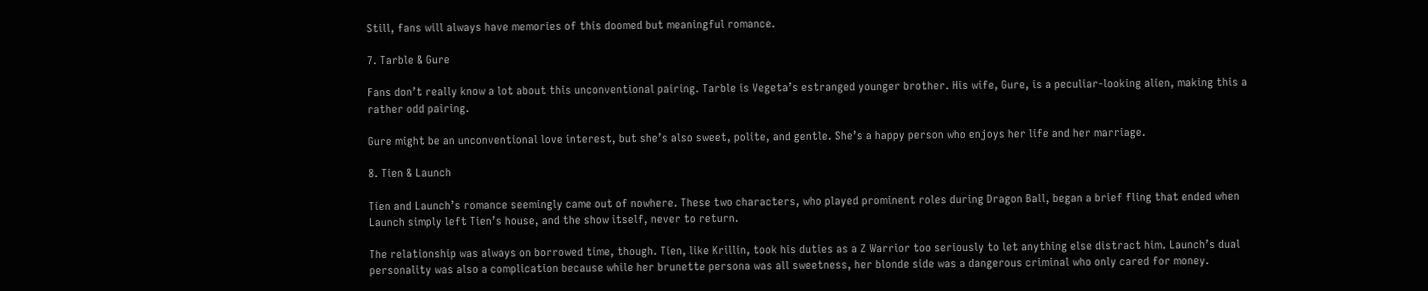Still, fans will always have memories of this doomed but meaningful romance.

7. Tarble & Gure

Fans don’t really know a lot about this unconventional pairing. Tarble is Vegeta’s estranged younger brother. His wife, Gure, is a peculiar-looking alien, making this a rather odd pairing.

Gure might be an unconventional love interest, but she’s also sweet, polite, and gentle. She’s a happy person who enjoys her life and her marriage.

8. Tien & Launch

Tien and Launch’s romance seemingly came out of nowhere. These two characters, who played prominent roles during Dragon Ball, began a brief fling that ended when Launch simply left Tien’s house, and the show itself, never to return.

The relationship was always on borrowed time, though. Tien, like Krillin, took his duties as a Z Warrior too seriously to let anything else distract him. Launch’s dual personality was also a complication because while her brunette persona was all sweetness, her blonde side was a dangerous criminal who only cared for money.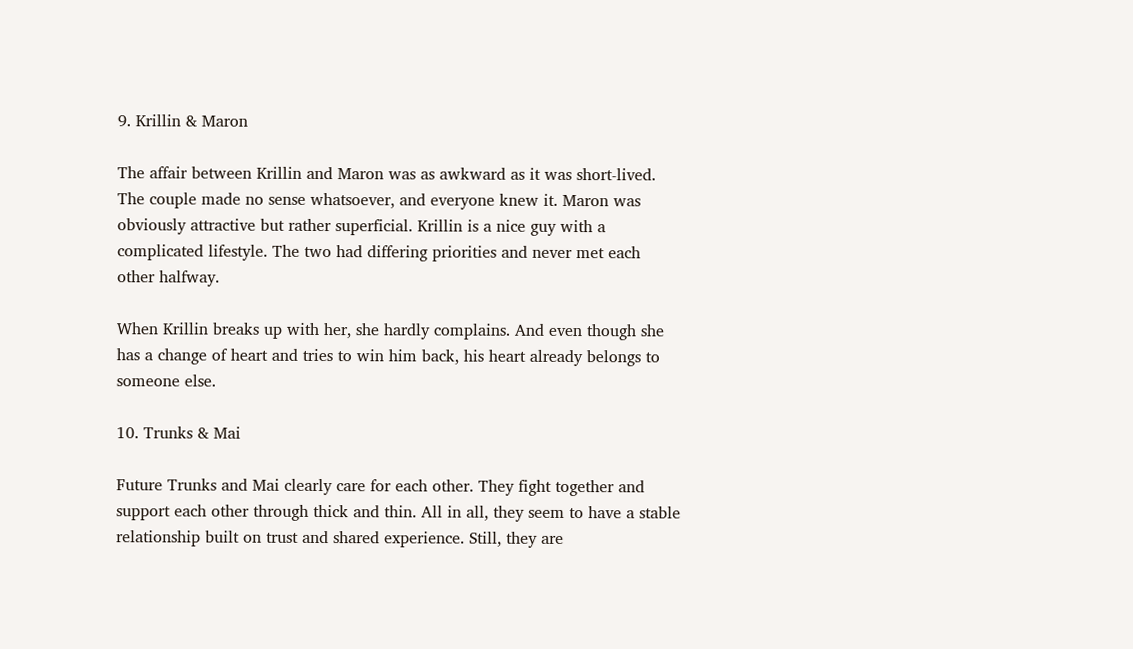9. Krillin & Maron

The affair between Krillin and Maron was as awkward as it was short-lived. The couple made no sense whatsoever, and everyone knew it. Maron was obviously attractive but rather superficial. Krillin is a nice guy with a complicated lifestyle. The two had differing priorities and never met each other halfway.

When Krillin breaks up with her, she hardly complains. And even though she has a change of heart and tries to win him back, his heart already belongs to someone else.

10. Trunks & Mai

Future Trunks and Mai clearly care for each other. They fight together and support each other through thick and thin. All in all, they seem to have a stable relationship built on trust and shared experience. Still, they are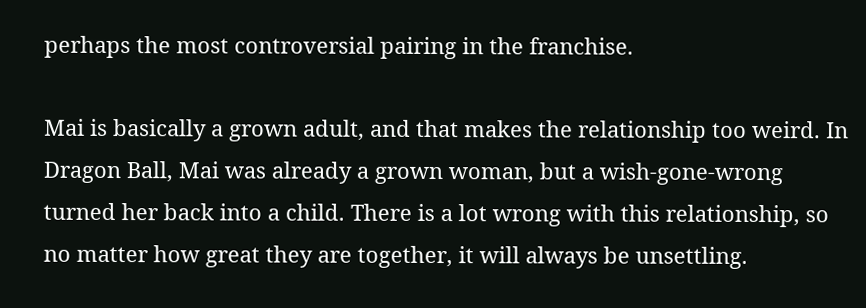perhaps the most controversial pairing in the franchise.

Mai is basically a grown adult, and that makes the relationship too weird. In Dragon Ball, Mai was already a grown woman, but a wish-gone-wrong turned her back into a child. There is a lot wrong with this relationship, so no matter how great they are together, it will always be unsettling.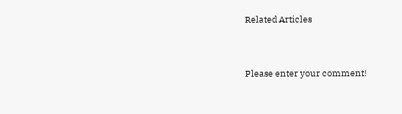Related Articles


Please enter your comment!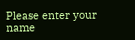Please enter your name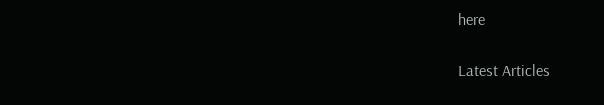here

Latest Articles